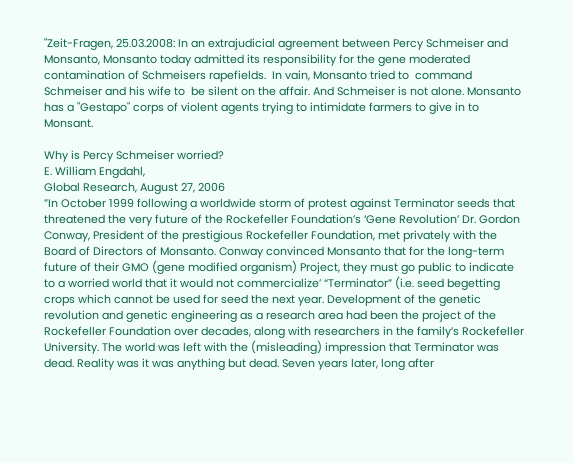"Zeit-Fragen, 25.03.2008: In an extrajudicial agreement between Percy Schmeiser and Monsanto, Monsanto today admitted its responsibility for the gene moderated contamination of Schmeisers rapefields.  In vain, Monsanto tried to  command Schmeiser and his wife to  be silent on the affair. And Schmeiser is not alone. Monsanto has a "Gestapo" corps of violent agents trying to intimidate farmers to give in to Monsant.

Why is Percy Schmeiser worried?
E. William Engdahl,
Global Research, August 27, 2006
”In October 1999 following a worldwide storm of protest against Terminator seeds that threatened the very future of the Rockefeller Foundation’s ‘Gene Revolution’ Dr. Gordon Conway, President of the prestigious Rockefeller Foundation, met privately with the Board of Directors of Monsanto. Conway convinced Monsanto that for the long-term future of their GMO (gene modified organism) Project, they must go public to indicate to a worried world that it would not commercialize’ “Terminator” (i.e. seed begetting crops which cannot be used for seed the next year. Development of the genetic revolution and genetic engineering as a research area had been the project of the Rockefeller Foundation over decades, along with researchers in the family’s Rockefeller University. The world was left with the (misleading) impression that Terminator was dead. Reality was it was anything but dead. Seven years later, long after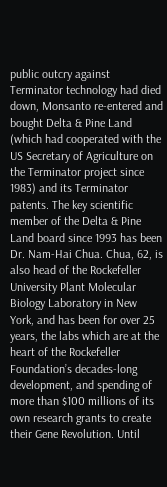public outcry against Terminator technology had died down, Monsanto re-entered and bought Delta & Pine Land (which had cooperated with the US Secretary of Agriculture on the Terminator project since 1983) and its Terminator patents. The key scientific member of the Delta & Pine Land board since 1993 has been Dr. Nam-Hai Chua. Chua, 62, is also head of the Rockefeller University Plant Molecular Biology Laboratory in New York, and has been for over 25 years, the labs which are at the heart of the Rockefeller Foundation’s decades-long development, and spending of more than $100 millions of its own research grants to create their Gene Revolution. Until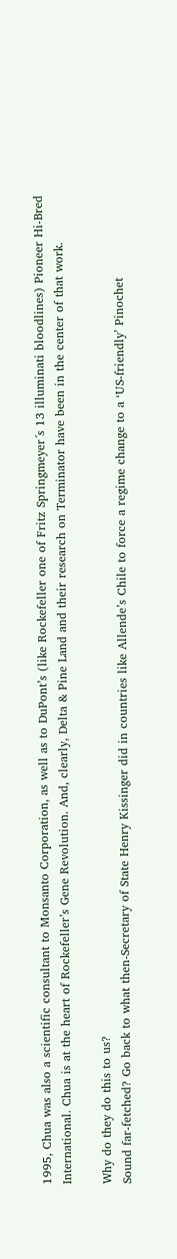1995, Chua was also a scientific consultant to Monsanto Corporation, as well as to DuPont’s (like Rockefeller one of Fritz Springmeyer´s 13 illuminati bloodlines) Pioneer Hi-Bred International. Chua is at the heart of Rockefeller’s Gene Revolution. And, clearly, Delta & Pine Land and their research on Terminator have been in the center of that work.

Why do they do this to us?
Sound far-fetched? Go back to what then-Secretary of State Henry Kissinger did in countries like Allende’s Chile to force a regime change to a ‘US-friendly’ Pinochet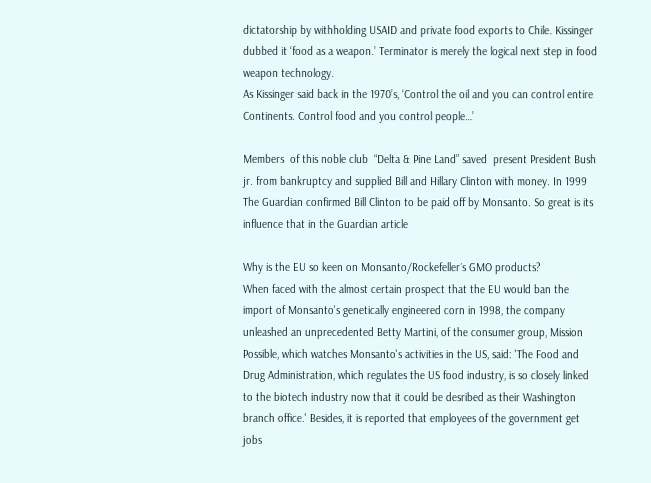dictatorship by withholding USAID and private food exports to Chile. Kissinger dubbed it ‘food as a weapon.’ Terminator is merely the logical next step in food weapon technology.
As Kissinger said back in the 1970’s, ‘Control the oil and you can control entire Continents. Control food and you control people…’

Members  of this noble club  “Delta & Pine Land” saved  present President Bush jr. from bankruptcy and supplied Bill and Hillary Clinton with money. In 1999 The Guardian confirmed Bill Clinton to be paid off by Monsanto. So great is its influence that in the Guardian article

Why is the EU so keen on Monsanto/Rockefeller´s GMO products?
When faced with the almost certain prospect that the EU would ban the import of Monsanto's genetically engineered corn in 1998, the company unleashed an unprecedented Betty Martini, of the consumer group, Mission Possible, which watches Monsanto's activities in the US, said: 'The Food and Drug Administration, which regulates the US food industry, is so closely linked to the biotech industry now that it could be desribed as their Washington branch office.' Besides, it is reported that employees of the government get jobs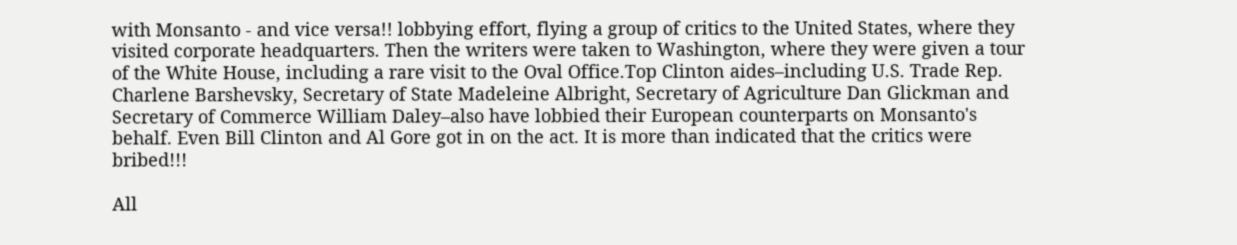with Monsanto - and vice versa!! lobbying effort, flying a group of critics to the United States, where they visited corporate headquarters. Then the writers were taken to Washington, where they were given a tour of the White House, including a rare visit to the Oval Office.Top Clinton aides–including U.S. Trade Rep. Charlene Barshevsky, Secretary of State Madeleine Albright, Secretary of Agriculture Dan Glickman and Secretary of Commerce William Daley–also have lobbied their European counterparts on Monsanto's behalf. Even Bill Clinton and Al Gore got in on the act. It is more than indicated that the critics were bribed!!!

All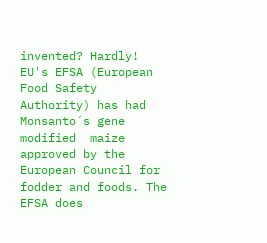invented? Hardly!
EU's EFSA (European Food Safety  Authority) has had Monsanto´s gene modified  maize approved by the European Council for fodder and foods. The EFSA does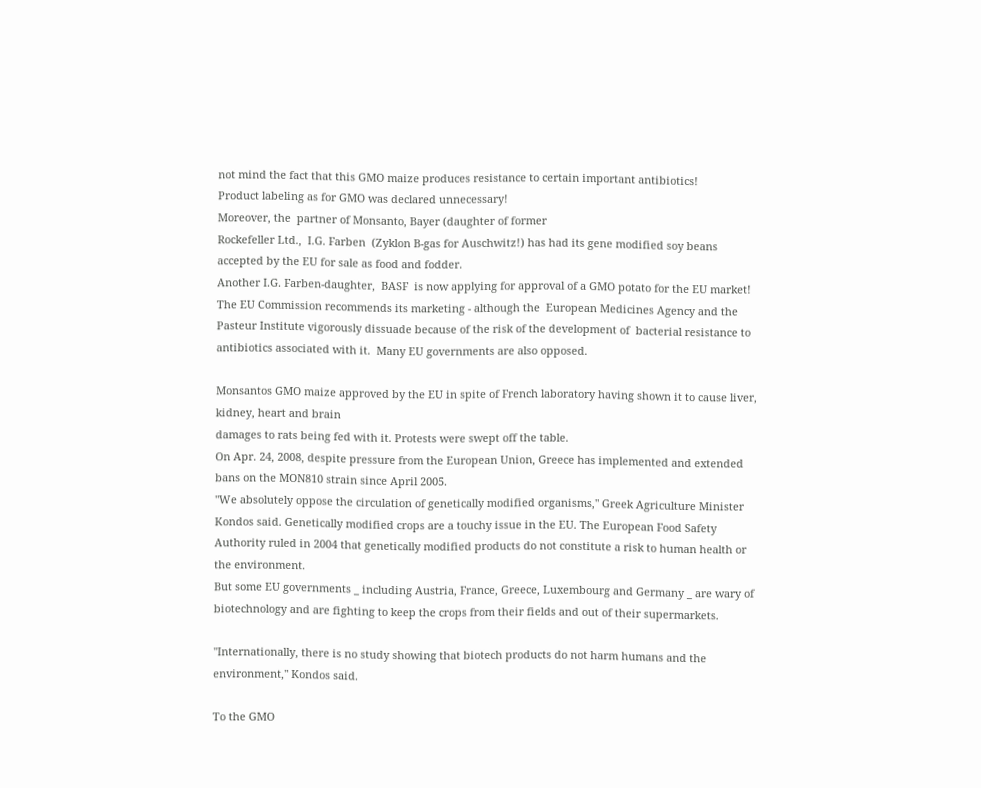not mind the fact that this GMO maize produces resistance to certain important antibiotics!
Product labeling as for GMO was declared unnecessary!
Moreover, the  partner of Monsanto, Bayer (daughter of former
Rockefeller Ltd.,  I.G. Farben  (Zyklon B-gas for Auschwitz!) has had its gene modified soy beans accepted by the EU for sale as food and fodder.
Another I.G. Farben-daughter,  BASF  is now applying for approval of a GMO potato for the EU market! The EU Commission recommends its marketing - although the  European Medicines Agency and the Pasteur Institute vigorously dissuade because of the risk of the development of  bacterial resistance to antibiotics associated with it.  Many EU governments are also opposed.

Monsantos GMO maize approved by the EU in spite of French laboratory having shown it to cause liver, kidney, heart and brain
damages to rats being fed with it. Protests were swept off the table.
On Apr. 24, 2008, despite pressure from the European Union, Greece has implemented and extended bans on the MON810 strain since April 2005.
"We absolutely oppose the circulation of genetically modified organisms," Greek Agriculture Minister Kondos said. Genetically modified crops are a touchy issue in the EU. The European Food Safety Authority ruled in 2004 that genetically modified products do not constitute a risk to human health or the environment.
But some EU governments _ including Austria, France, Greece, Luxembourg and Germany _ are wary of biotechnology and are fighting to keep the crops from their fields and out of their supermarkets.

"Internationally, there is no study showing that biotech products do not harm humans and the environment," Kondos said.

To the GMO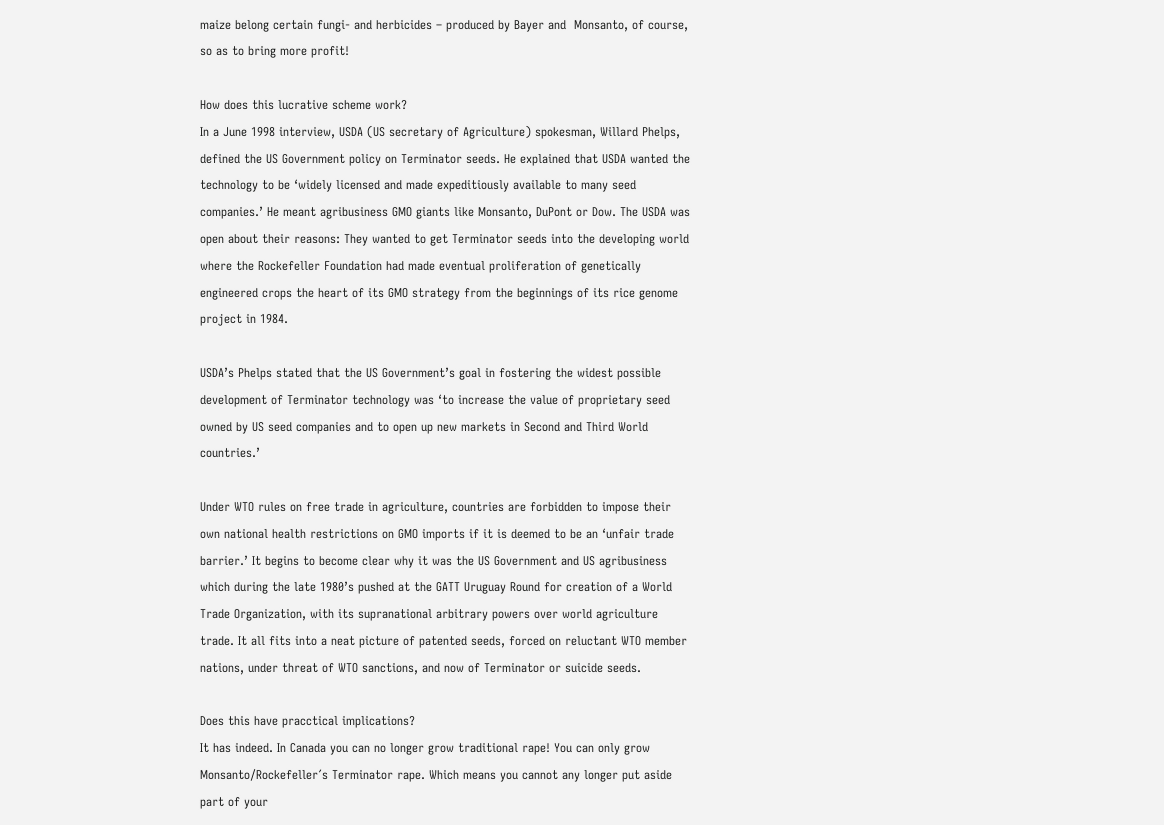maize belong certain fungi- and herbicides – produced by Bayer and  Monsanto, of course, so as to bring more profit!

How does this lucrative scheme work?
In a June 1998 interview, USDA (US secretary of Agriculture) spokesman, Willard Phelps, defined the US Government policy on Terminator seeds. He explained that USDA wanted the technology to be ‘widely licensed and made expeditiously available to many seed companies.’ He meant agribusiness GMO giants like Monsanto, DuPont or Dow. The USDA was open about their reasons: They wanted to get Terminator seeds into the developing world where the Rockefeller Foundation had made eventual proliferation of genetically engineered crops the heart of its GMO strategy from the beginnings of its rice genome project in 1984.

USDA’s Phelps stated that the US Government’s goal in fostering the widest possible development of Terminator technology was ‘to increase the value of proprietary seed owned by US seed companies and to open up new markets in Second and Third World countries.’

Under WTO rules on free trade in agriculture, countries are forbidden to impose their own national health restrictions on GMO imports if it is deemed to be an ‘unfair trade barrier.’ It begins to become clear why it was the US Government and US agribusiness which during the late 1980’s pushed at the GATT Uruguay Round for creation of a World Trade Organization, with its supranational arbitrary powers over world agriculture trade. It all fits into a neat picture of patented seeds, forced on reluctant WTO member nations, under threat of WTO sanctions, and now of Terminator or suicide seeds.

Does this have pracctical implications?
It has indeed. In Canada you can no longer grow traditional rape! You can only grow Monsanto/Rockefeller´s Terminator rape. Which means you cannot any longer put aside part of your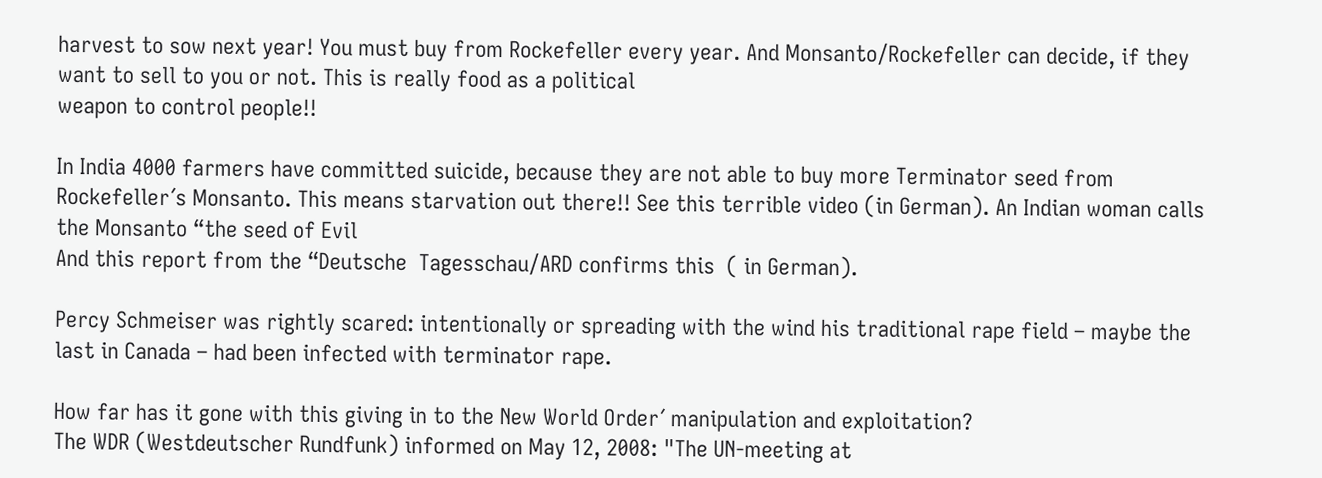harvest to sow next year! You must buy from Rockefeller every year. And Monsanto/Rockefeller can decide, if they want to sell to you or not. This is really food as a political
weapon to control people!!

In India 4000 farmers have committed suicide, because they are not able to buy more Terminator seed from Rockefeller´s Monsanto. This means starvation out there!! See this terrible video (in German). An Indian woman calls the Monsanto “the seed of Evil
And this report from the “Deutsche  Tagesschau/ARD confirms this  ( in German).

Percy Schmeiser was rightly scared: intentionally or spreading with the wind his traditional rape field – maybe the last in Canada – had been infected with terminator rape.

How far has it gone with this giving in to the New World Order´ manipulation and exploitation?
The WDR (Westdeutscher Rundfunk) informed on May 12, 2008: "The UN-meeting at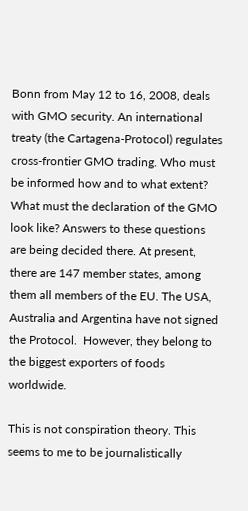Bonn from May 12 to 16, 2008, deals with GMO security. An international treaty (the Cartagena-Protocol) regulates cross-frontier GMO trading. Who must be informed how and to what extent? What must the declaration of the GMO look like? Answers to these questions are being decided there. At present, there are 147 member states, among them all members of the EU. The USA, Australia and Argentina have not signed the Protocol.  However, they belong to the biggest exporters of foods worldwide.

This is not conspiration theory. This seems to me to be journalistically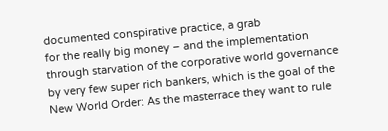documented conspirative practice, a grab
for the really big money – and the implementation through starvation of the corporative world governance by very few super rich bankers, which is the goal of the New World Order: As the masterrace they want to rule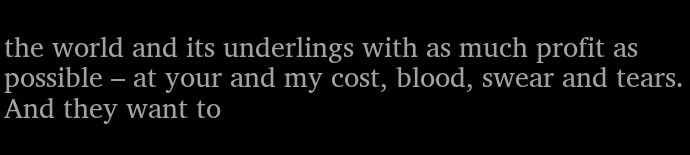the world and its underlings with as much profit as possible – at your and my cost, blood, swear and tears. And they want to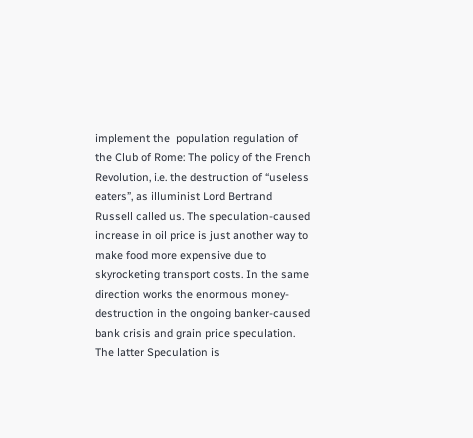implement the  population regulation of the Club of Rome: The policy of the French Revolution, i.e. the destruction of “useless eaters”, as illuminist Lord Bertrand Russell called us. The speculation-caused increase in oil price is just another way to make food more expensive due to skyrocketing transport costs. In the same direction works the enormous money-destruction in the ongoing banker-caused bank crisis and grain price speculation. The latter Speculation is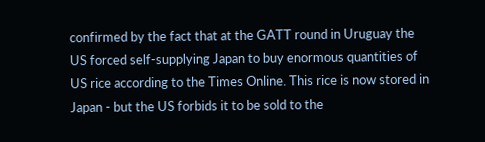confirmed by the fact that at the GATT round in Uruguay the US forced self-supplying Japan to buy enormous quantities of US rice according to the Times Online. This rice is now stored in Japan - but the US forbids it to be sold to the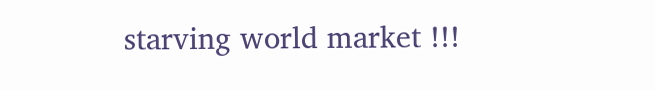starving world market !!!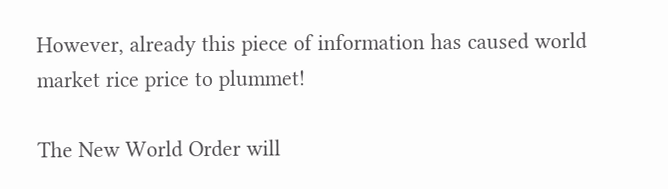However, already this piece of information has caused world market rice price to plummet!

The New World Order will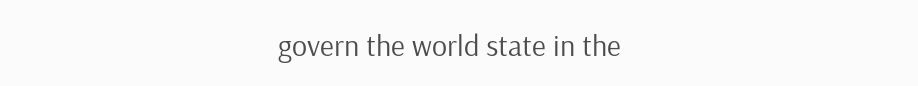govern the world state in the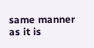same manner as it is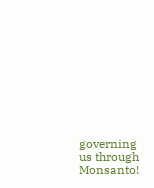governing us through Monsanto!